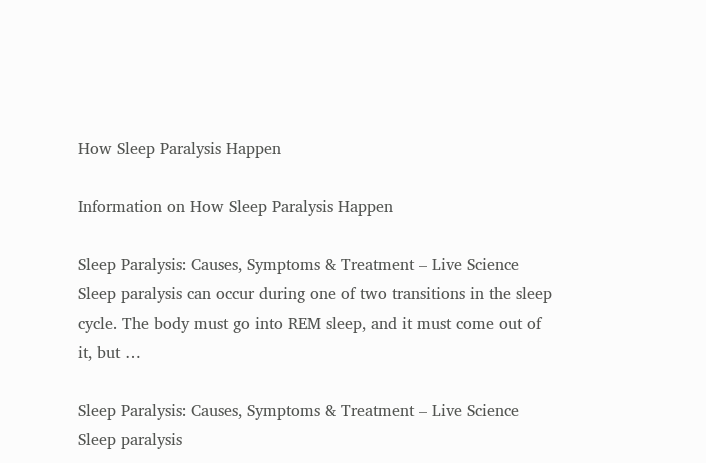How Sleep Paralysis Happen

Information on How Sleep Paralysis Happen

Sleep Paralysis: Causes, Symptoms & Treatment – Live Science
Sleep paralysis can occur during one of two transitions in the sleep cycle. The body must go into REM sleep, and it must come out of it, but …

Sleep Paralysis: Causes, Symptoms & Treatment – Live Science
Sleep paralysis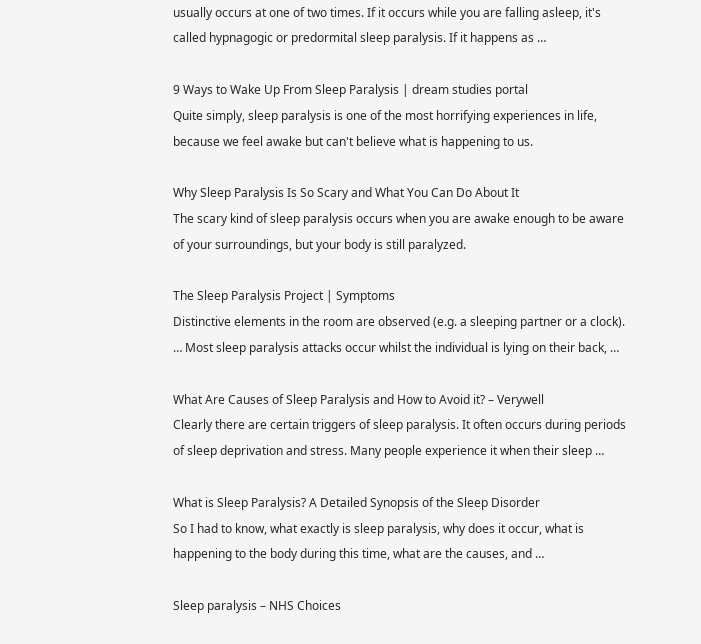usually occurs at one of two times. If it occurs while you are falling asleep, it's called hypnagogic or predormital sleep paralysis. If it happens as …

9 Ways to Wake Up From Sleep Paralysis | dream studies portal
Quite simply, sleep paralysis is one of the most horrifying experiences in life, because we feel awake but can't believe what is happening to us.

Why Sleep Paralysis Is So Scary and What You Can Do About It
The scary kind of sleep paralysis occurs when you are awake enough to be aware of your surroundings, but your body is still paralyzed.

The Sleep Paralysis Project | Symptoms
Distinctive elements in the room are observed (e.g. a sleeping partner or a clock). … Most sleep paralysis attacks occur whilst the individual is lying on their back, …

What Are Causes of Sleep Paralysis and How to Avoid it? – Verywell
Clearly there are certain triggers of sleep paralysis. It often occurs during periods of sleep deprivation and stress. Many people experience it when their sleep …

What is Sleep Paralysis? A Detailed Synopsis of the Sleep Disorder
So I had to know, what exactly is sleep paralysis, why does it occur, what is happening to the body during this time, what are the causes, and …

Sleep paralysis – NHS Choices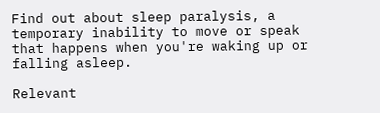Find out about sleep paralysis, a temporary inability to move or speak that happens when you're waking up or falling asleep.

Relevant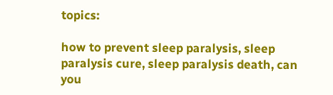topics:

how to prevent sleep paralysis, sleep paralysis cure, sleep paralysis death, can you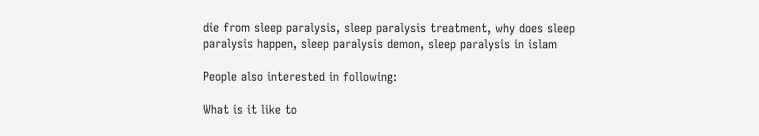die from sleep paralysis, sleep paralysis treatment, why does sleep paralysis happen, sleep paralysis demon, sleep paralysis in islam

People also interested in following:

What is it like to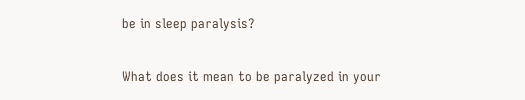be in sleep paralysis?

What does it mean to be paralyzed in your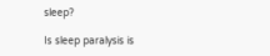sleep?

Is sleep paralysis is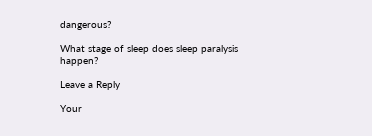dangerous?

What stage of sleep does sleep paralysis happen?

Leave a Reply

Your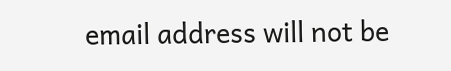email address will not be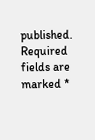published. Required fields are marked *